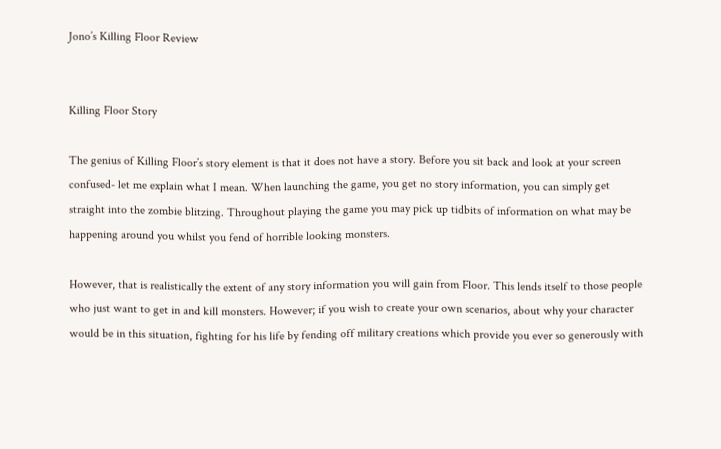Jono’s Killing Floor Review


Killing Floor Story

The genius of Killing Floor’s story element is that it does not have a story. Before you sit back and look at your screen confused- let me explain what I mean. When launching the game, you get no story information, you can simply get straight into the zombie blitzing. Throughout playing the game you may pick up tidbits of information on what may be happening around you whilst you fend of horrible looking monsters.

However, that is realistically the extent of any story information you will gain from Floor. This lends itself to those people who just want to get in and kill monsters. However; if you wish to create your own scenarios, about why your character would be in this situation, fighting for his life by fending off military creations which provide you ever so generously with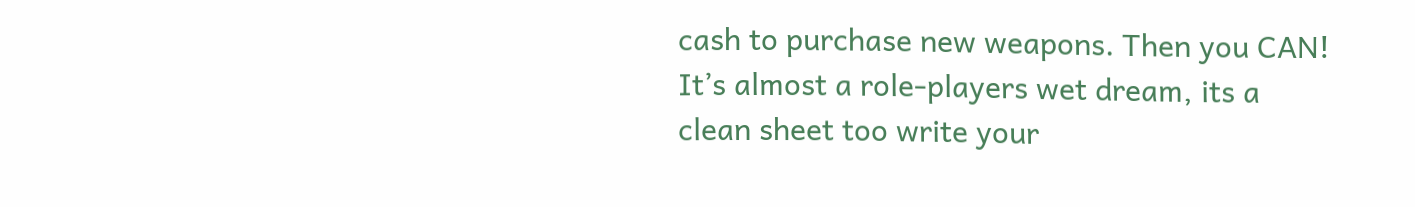cash to purchase new weapons. Then you CAN! It’s almost a role-players wet dream, its a clean sheet too write your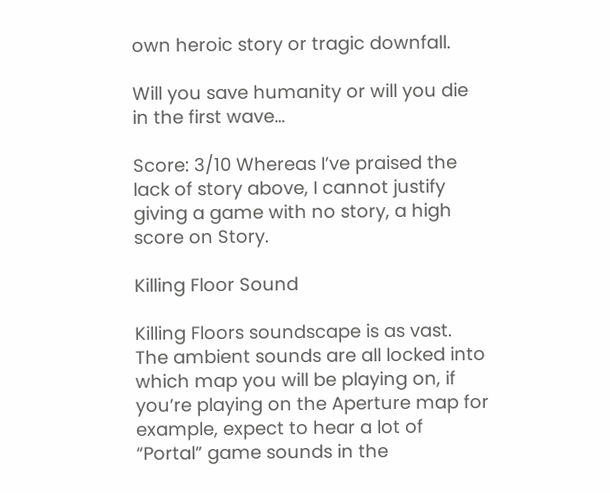own heroic story or tragic downfall.

Will you save humanity or will you die in the first wave…

Score: 3/10 Whereas I’ve praised the lack of story above, I cannot justify giving a game with no story, a high score on Story.

Killing Floor Sound

Killing Floors soundscape is as vast. The ambient sounds are all locked into which map you will be playing on, if you’re playing on the Aperture map for example, expect to hear a lot of “Portal” game sounds in the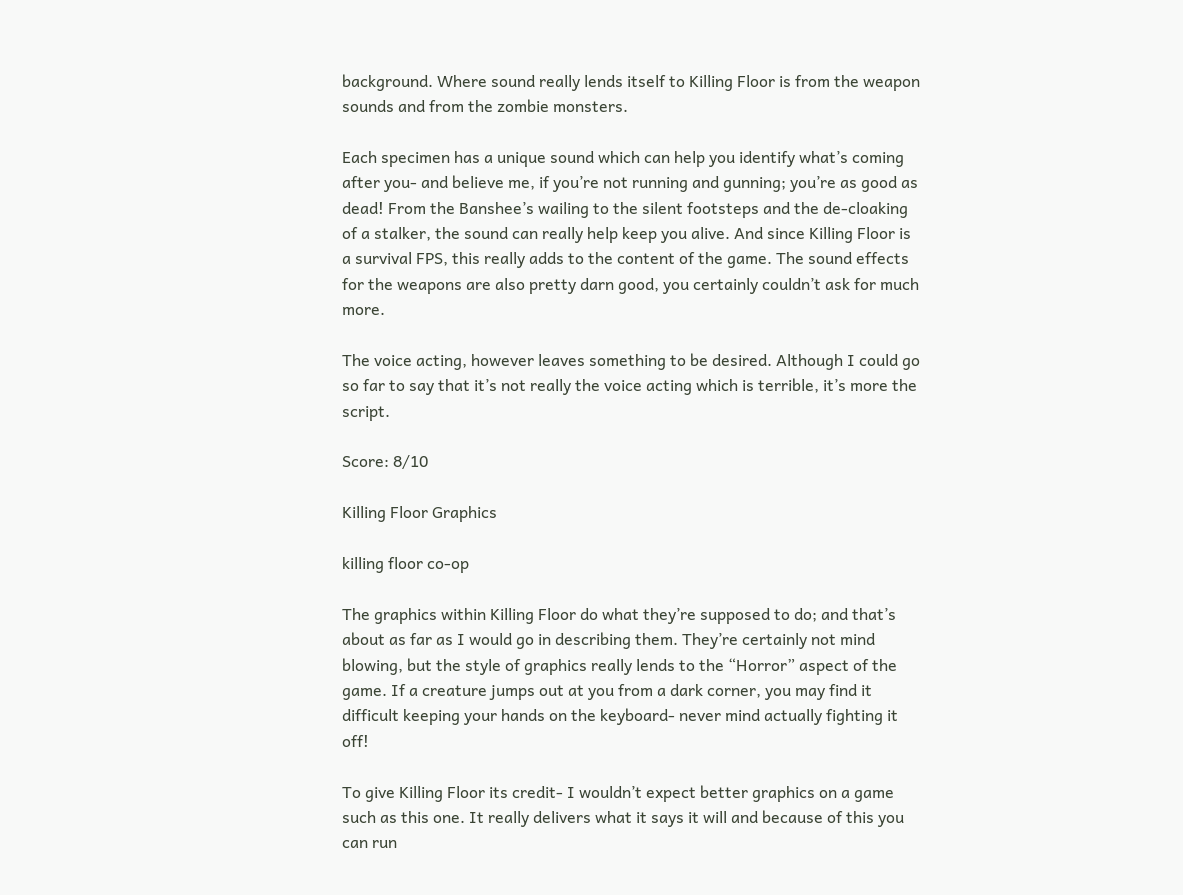background. Where sound really lends itself to Killing Floor is from the weapon sounds and from the zombie monsters.

Each specimen has a unique sound which can help you identify what’s coming after you- and believe me, if you’re not running and gunning; you’re as good as dead! From the Banshee’s wailing to the silent footsteps and the de-cloaking of a stalker, the sound can really help keep you alive. And since Killing Floor is a survival FPS, this really adds to the content of the game. The sound effects for the weapons are also pretty darn good, you certainly couldn’t ask for much more.

The voice acting, however leaves something to be desired. Although I could go so far to say that it’s not really the voice acting which is terrible, it’s more the script.

Score: 8/10

Killing Floor Graphics

killing floor co-op

The graphics within Killing Floor do what they’re supposed to do; and that’s about as far as I would go in describing them. They’re certainly not mind blowing, but the style of graphics really lends to the “Horror” aspect of the game. If a creature jumps out at you from a dark corner, you may find it difficult keeping your hands on the keyboard- never mind actually fighting it off!

To give Killing Floor its credit- I wouldn’t expect better graphics on a game such as this one. It really delivers what it says it will and because of this you can run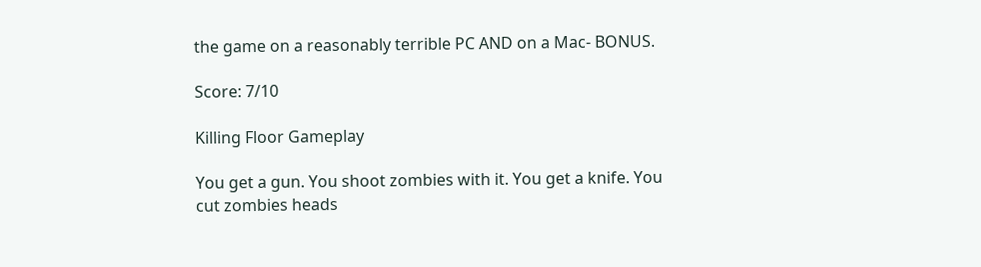the game on a reasonably terrible PC AND on a Mac- BONUS.

Score: 7/10

Killing Floor Gameplay

You get a gun. You shoot zombies with it. You get a knife. You cut zombies heads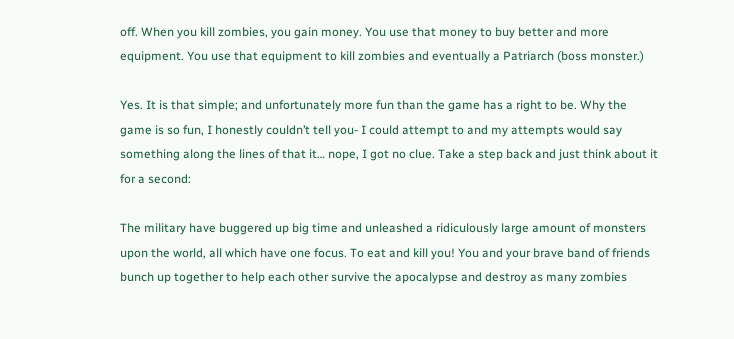off. When you kill zombies, you gain money. You use that money to buy better and more equipment. You use that equipment to kill zombies and eventually a Patriarch (boss monster.)

Yes. It is that simple; and unfortunately more fun than the game has a right to be. Why the game is so fun, I honestly couldn’t tell you- I could attempt to and my attempts would say something along the lines of that it… nope, I got no clue. Take a step back and just think about it for a second:

The military have buggered up big time and unleashed a ridiculously large amount of monsters upon the world, all which have one focus. To eat and kill you! You and your brave band of friends bunch up together to help each other survive the apocalypse and destroy as many zombies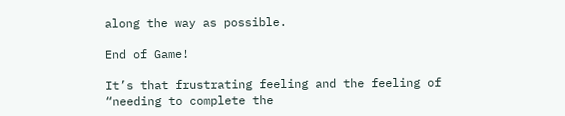along the way as possible.

End of Game!

It’s that frustrating feeling and the feeling of “needing to complete the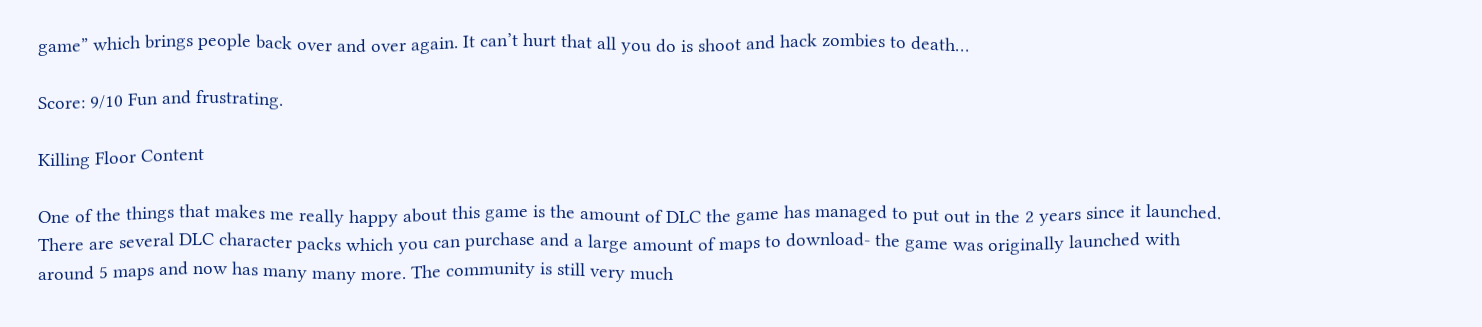game” which brings people back over and over again. It can’t hurt that all you do is shoot and hack zombies to death…

Score: 9/10 Fun and frustrating.

Killing Floor Content

One of the things that makes me really happy about this game is the amount of DLC the game has managed to put out in the 2 years since it launched. There are several DLC character packs which you can purchase and a large amount of maps to download- the game was originally launched with around 5 maps and now has many many more. The community is still very much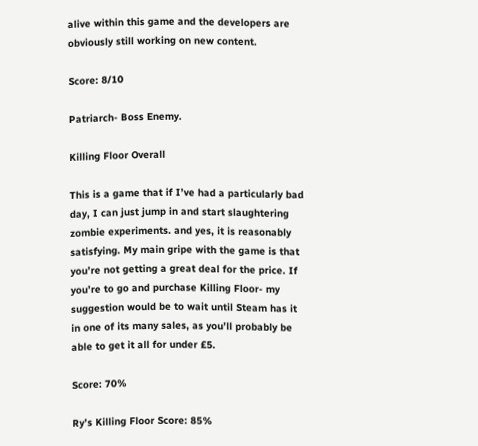alive within this game and the developers are obviously still working on new content.

Score: 8/10

Patriarch- Boss Enemy.

Killing Floor Overall

This is a game that if I’ve had a particularly bad day, I can just jump in and start slaughtering zombie experiments. and yes, it is reasonably satisfying. My main gripe with the game is that you’re not getting a great deal for the price. If you’re to go and purchase Killing Floor- my suggestion would be to wait until Steam has it in one of its many sales, as you’ll probably be able to get it all for under £5.

Score: 70%

Ry’s Killing Floor Score: 85%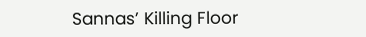Sannas’ Killing Floor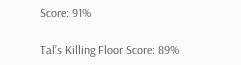Score: 91%

Tal’s Killing Floor Score: 89%